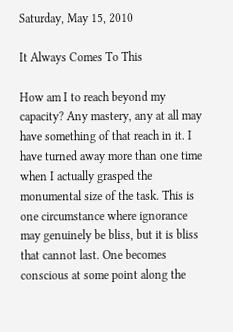Saturday, May 15, 2010

It Always Comes To This

How am I to reach beyond my capacity? Any mastery, any at all may have something of that reach in it. I have turned away more than one time when I actually grasped the monumental size of the task. This is one circumstance where ignorance may genuinely be bliss, but it is bliss that cannot last. One becomes conscious at some point along the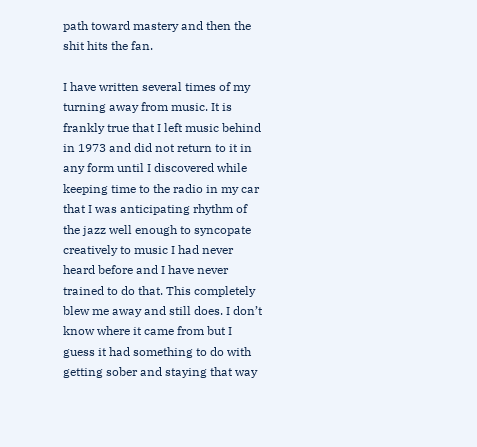path toward mastery and then the shit hits the fan.

I have written several times of my turning away from music. It is frankly true that I left music behind in 1973 and did not return to it in any form until I discovered while keeping time to the radio in my car that I was anticipating rhythm of the jazz well enough to syncopate creatively to music I had never heard before and I have never trained to do that. This completely blew me away and still does. I don’t know where it came from but I guess it had something to do with getting sober and staying that way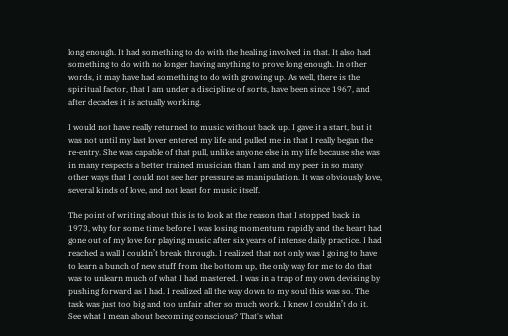long enough. It had something to do with the healing involved in that. It also had something to do with no longer having anything to prove long enough. In other words, it may have had something to do with growing up. As well, there is the spiritual factor, that I am under a discipline of sorts, have been since 1967, and after decades it is actually working.

I would not have really returned to music without back up. I gave it a start, but it was not until my last lover entered my life and pulled me in that I really began the re-entry. She was capable of that pull, unlike anyone else in my life because she was in many respects a better trained musician than I am and my peer in so many other ways that I could not see her pressure as manipulation. It was obviously love, several kinds of love, and not least for music itself.

The point of writing about this is to look at the reason that I stopped back in 1973, why for some time before I was losing momentum rapidly and the heart had gone out of my love for playing music after six years of intense daily practice. I had reached a wall I couldn’t break through. I realized that not only was I going to have to learn a bunch of new stuff from the bottom up, the only way for me to do that was to unlearn much of what I had mastered. I was in a trap of my own devising by pushing forward as I had. I realized all the way down to my soul this was so. The task was just too big and too unfair after so much work. I knew I couldn’t do it. See what I mean about becoming conscious? That's what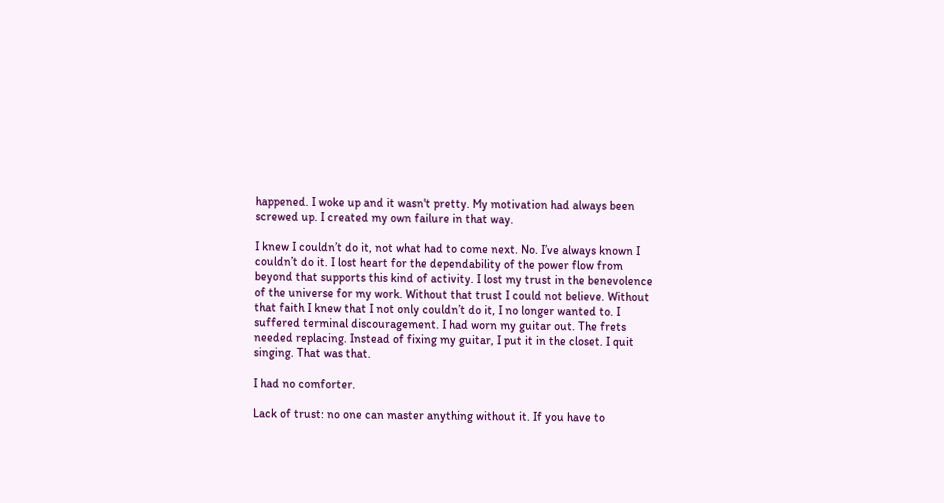happened. I woke up and it wasn't pretty. My motivation had always been screwed up. I created my own failure in that way.

I knew I couldn’t do it, not what had to come next. No. I’ve always known I couldn’t do it. I lost heart for the dependability of the power flow from beyond that supports this kind of activity. I lost my trust in the benevolence of the universe for my work. Without that trust I could not believe. Without that faith I knew that I not only couldn’t do it, I no longer wanted to. I suffered terminal discouragement. I had worn my guitar out. The frets needed replacing. Instead of fixing my guitar, I put it in the closet. I quit singing. That was that.

I had no comforter.

Lack of trust: no one can master anything without it. If you have to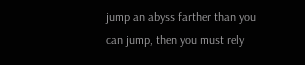jump an abyss farther than you can jump, then you must rely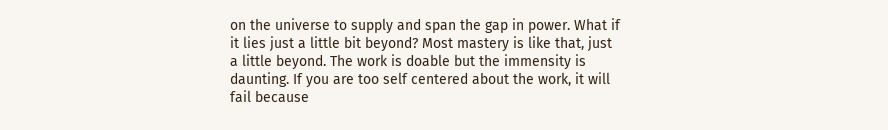on the universe to supply and span the gap in power. What if it lies just a little bit beyond? Most mastery is like that, just a little beyond. The work is doable but the immensity is daunting. If you are too self centered about the work, it will fail because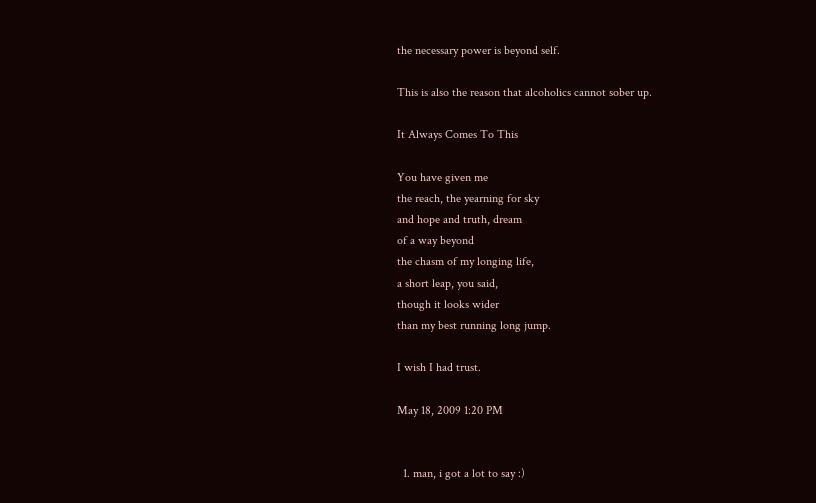the necessary power is beyond self.

This is also the reason that alcoholics cannot sober up.

It Always Comes To This

You have given me
the reach, the yearning for sky
and hope and truth, dream
of a way beyond
the chasm of my longing life,
a short leap, you said,
though it looks wider
than my best running long jump.

I wish I had trust.

May 18, 2009 1:20 PM


  1. man, i got a lot to say :)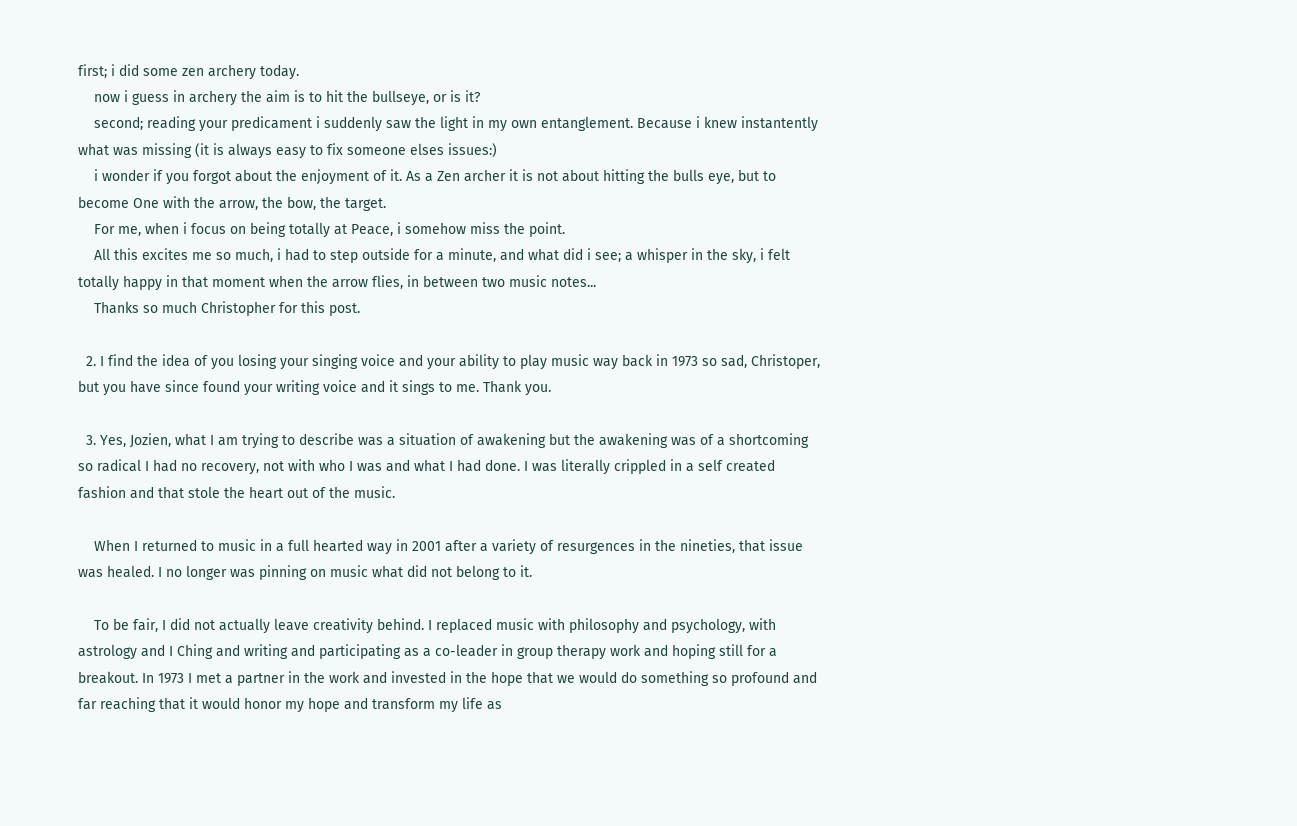first; i did some zen archery today.
    now i guess in archery the aim is to hit the bullseye, or is it?
    second; reading your predicament i suddenly saw the light in my own entanglement. Because i knew instantently what was missing (it is always easy to fix someone elses issues:)
    i wonder if you forgot about the enjoyment of it. As a Zen archer it is not about hitting the bulls eye, but to become One with the arrow, the bow, the target.
    For me, when i focus on being totally at Peace, i somehow miss the point.
    All this excites me so much, i had to step outside for a minute, and what did i see; a whisper in the sky, i felt totally happy in that moment when the arrow flies, in between two music notes...
    Thanks so much Christopher for this post.

  2. I find the idea of you losing your singing voice and your ability to play music way back in 1973 so sad, Christoper, but you have since found your writing voice and it sings to me. Thank you.

  3. Yes, Jozien, what I am trying to describe was a situation of awakening but the awakening was of a shortcoming so radical I had no recovery, not with who I was and what I had done. I was literally crippled in a self created fashion and that stole the heart out of the music.

    When I returned to music in a full hearted way in 2001 after a variety of resurgences in the nineties, that issue was healed. I no longer was pinning on music what did not belong to it.

    To be fair, I did not actually leave creativity behind. I replaced music with philosophy and psychology, with astrology and I Ching and writing and participating as a co-leader in group therapy work and hoping still for a breakout. In 1973 I met a partner in the work and invested in the hope that we would do something so profound and far reaching that it would honor my hope and transform my life as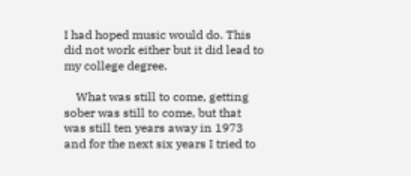I had hoped music would do. This did not work either but it did lead to my college degree.

    What was still to come, getting sober was still to come, but that was still ten years away in 1973 and for the next six years I tried to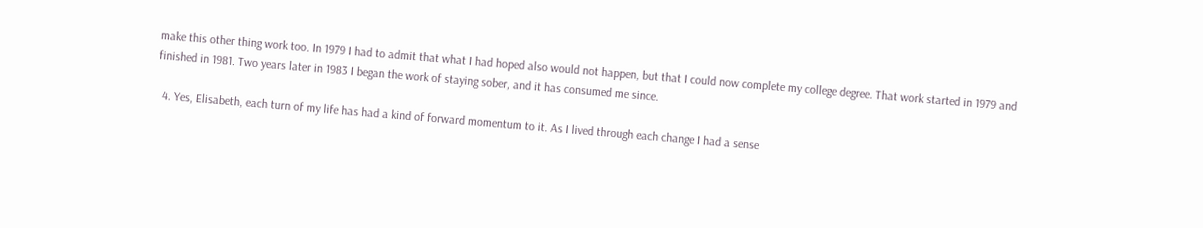make this other thing work too. In 1979 I had to admit that what I had hoped also would not happen, but that I could now complete my college degree. That work started in 1979 and finished in 1981. Two years later in 1983 I began the work of staying sober, and it has consumed me since.

  4. Yes, Elisabeth, each turn of my life has had a kind of forward momentum to it. As I lived through each change I had a sense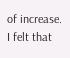of increase. I felt that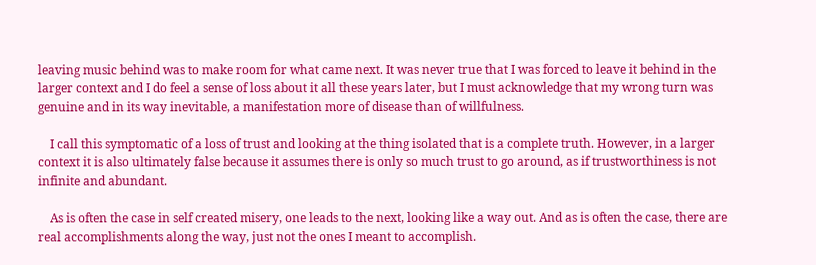leaving music behind was to make room for what came next. It was never true that I was forced to leave it behind in the larger context and I do feel a sense of loss about it all these years later, but I must acknowledge that my wrong turn was genuine and in its way inevitable, a manifestation more of disease than of willfulness.

    I call this symptomatic of a loss of trust and looking at the thing isolated that is a complete truth. However, in a larger context it is also ultimately false because it assumes there is only so much trust to go around, as if trustworthiness is not infinite and abundant.

    As is often the case in self created misery, one leads to the next, looking like a way out. And as is often the case, there are real accomplishments along the way, just not the ones I meant to accomplish.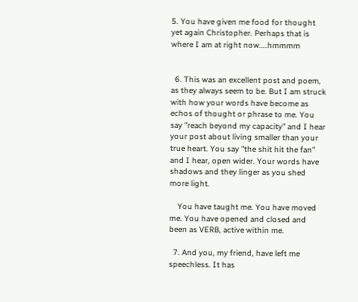5. You have given me food for thought yet again Christopher. Perhaps that is where I am at right now....hmmmm


  6. This was an excellent post and poem, as they always seem to be. But I am struck with how your words have become as echos of thought or phrase to me. You say "reach beyond my capacity" and I hear your post about living smaller than your true heart. You say "the shit hit the fan" and I hear, open wider. Your words have shadows and they linger as you shed more light.

    You have taught me. You have moved me. You have opened and closed and been as VERB, active within me.

  7. And you, my friend, have left me speechless. It has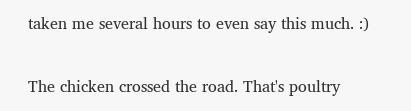taken me several hours to even say this much. :)


The chicken crossed the road. That's poultry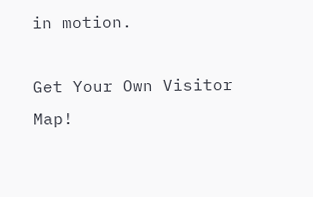in motion.

Get Your Own Visitor Map!